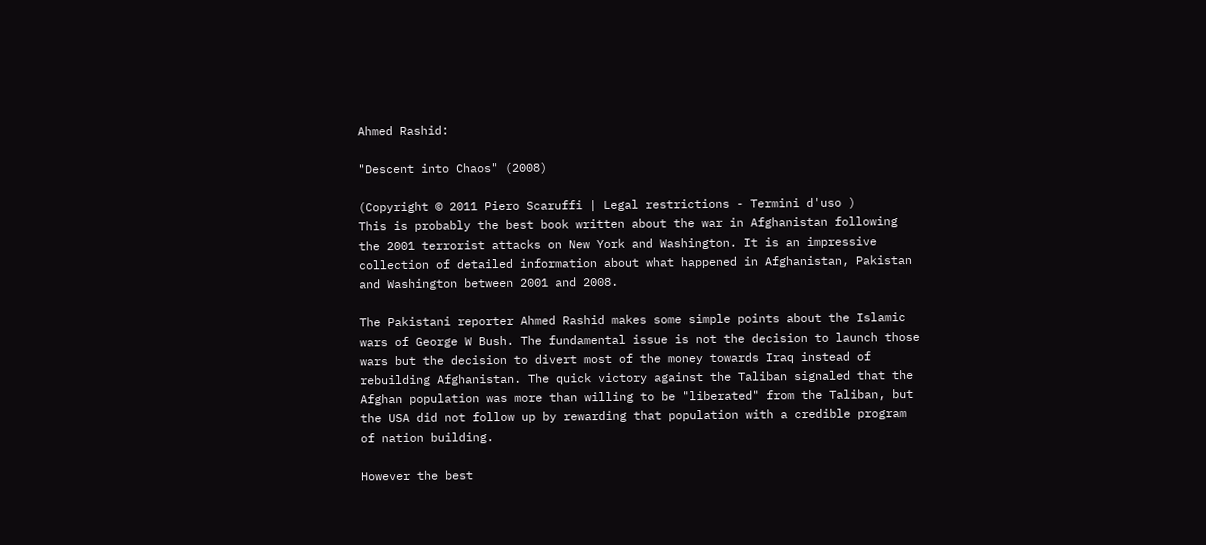Ahmed Rashid:

"Descent into Chaos" (2008)

(Copyright © 2011 Piero Scaruffi | Legal restrictions - Termini d'uso )
This is probably the best book written about the war in Afghanistan following the 2001 terrorist attacks on New York and Washington. It is an impressive collection of detailed information about what happened in Afghanistan, Pakistan and Washington between 2001 and 2008.

The Pakistani reporter Ahmed Rashid makes some simple points about the Islamic wars of George W Bush. The fundamental issue is not the decision to launch those wars but the decision to divert most of the money towards Iraq instead of rebuilding Afghanistan. The quick victory against the Taliban signaled that the Afghan population was more than willing to be "liberated" from the Taliban, but the USA did not follow up by rewarding that population with a credible program of nation building.

However the best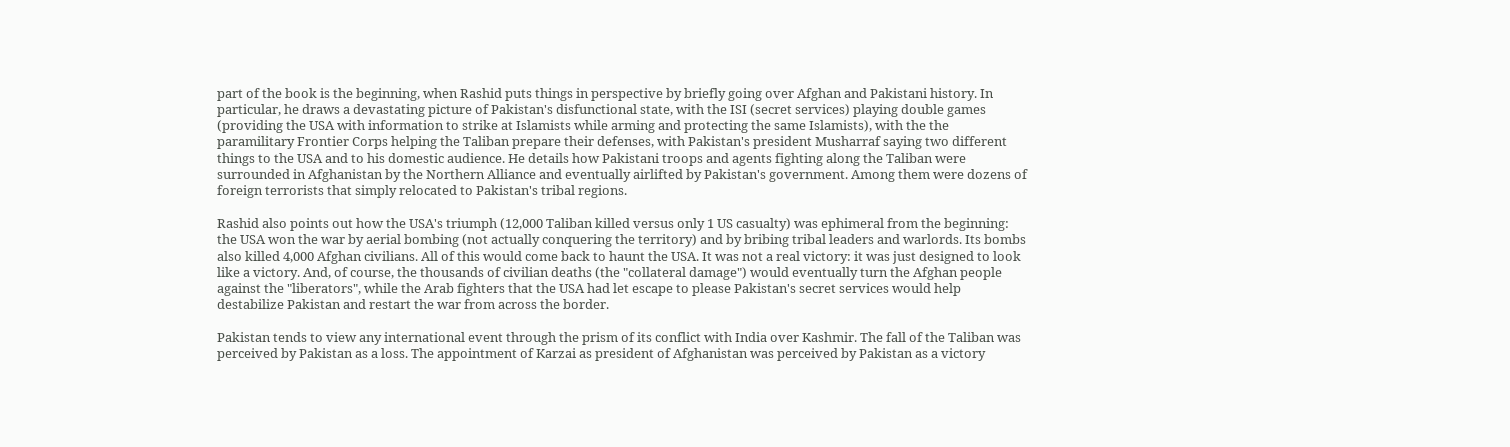part of the book is the beginning, when Rashid puts things in perspective by briefly going over Afghan and Pakistani history. In particular, he draws a devastating picture of Pakistan's disfunctional state, with the ISI (secret services) playing double games (providing the USA with information to strike at Islamists while arming and protecting the same Islamists), with the the paramilitary Frontier Corps helping the Taliban prepare their defenses, with Pakistan's president Musharraf saying two different things to the USA and to his domestic audience. He details how Pakistani troops and agents fighting along the Taliban were surrounded in Afghanistan by the Northern Alliance and eventually airlifted by Pakistan's government. Among them were dozens of foreign terrorists that simply relocated to Pakistan's tribal regions.

Rashid also points out how the USA's triumph (12,000 Taliban killed versus only 1 US casualty) was ephimeral from the beginning: the USA won the war by aerial bombing (not actually conquering the territory) and by bribing tribal leaders and warlords. Its bombs also killed 4,000 Afghan civilians. All of this would come back to haunt the USA. It was not a real victory: it was just designed to look like a victory. And, of course, the thousands of civilian deaths (the "collateral damage") would eventually turn the Afghan people against the "liberators", while the Arab fighters that the USA had let escape to please Pakistan's secret services would help destabilize Pakistan and restart the war from across the border.

Pakistan tends to view any international event through the prism of its conflict with India over Kashmir. The fall of the Taliban was perceived by Pakistan as a loss. The appointment of Karzai as president of Afghanistan was perceived by Pakistan as a victory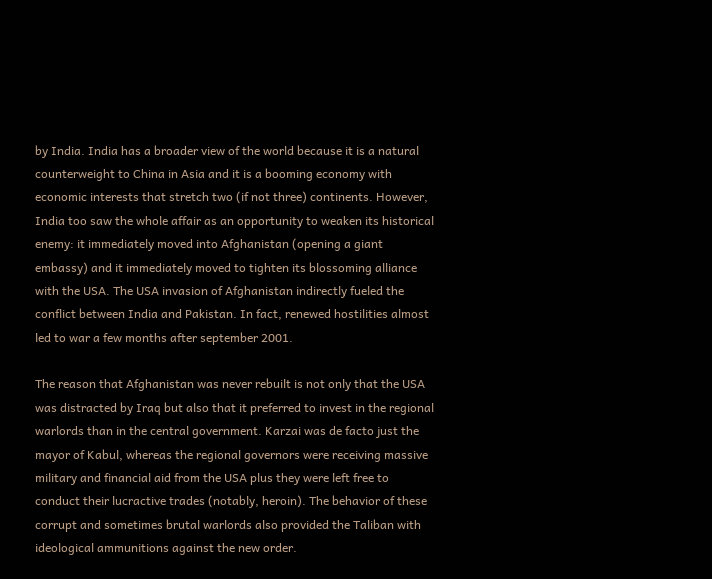by India. India has a broader view of the world because it is a natural counterweight to China in Asia and it is a booming economy with economic interests that stretch two (if not three) continents. However, India too saw the whole affair as an opportunity to weaken its historical enemy: it immediately moved into Afghanistan (opening a giant embassy) and it immediately moved to tighten its blossoming alliance with the USA. The USA invasion of Afghanistan indirectly fueled the conflict between India and Pakistan. In fact, renewed hostilities almost led to war a few months after september 2001.

The reason that Afghanistan was never rebuilt is not only that the USA was distracted by Iraq but also that it preferred to invest in the regional warlords than in the central government. Karzai was de facto just the mayor of Kabul, whereas the regional governors were receiving massive military and financial aid from the USA plus they were left free to conduct their lucractive trades (notably, heroin). The behavior of these corrupt and sometimes brutal warlords also provided the Taliban with ideological ammunitions against the new order.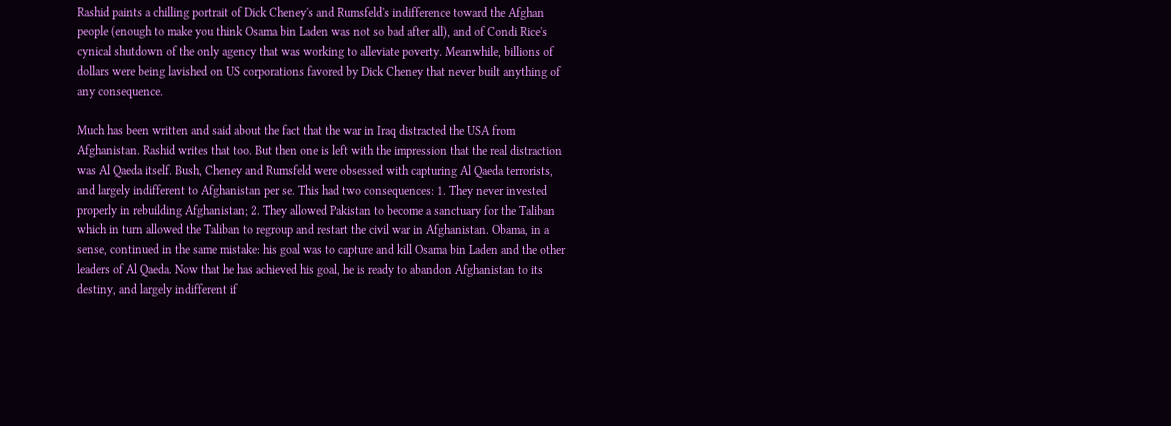Rashid paints a chilling portrait of Dick Cheney's and Rumsfeld's indifference toward the Afghan people (enough to make you think Osama bin Laden was not so bad after all), and of Condi Rice's cynical shutdown of the only agency that was working to alleviate poverty. Meanwhile, billions of dollars were being lavished on US corporations favored by Dick Cheney that never built anything of any consequence.

Much has been written and said about the fact that the war in Iraq distracted the USA from Afghanistan. Rashid writes that too. But then one is left with the impression that the real distraction was Al Qaeda itself. Bush, Cheney and Rumsfeld were obsessed with capturing Al Qaeda terrorists, and largely indifferent to Afghanistan per se. This had two consequences: 1. They never invested properly in rebuilding Afghanistan; 2. They allowed Pakistan to become a sanctuary for the Taliban which in turn allowed the Taliban to regroup and restart the civil war in Afghanistan. Obama, in a sense, continued in the same mistake: his goal was to capture and kill Osama bin Laden and the other leaders of Al Qaeda. Now that he has achieved his goal, he is ready to abandon Afghanistan to its destiny, and largely indifferent if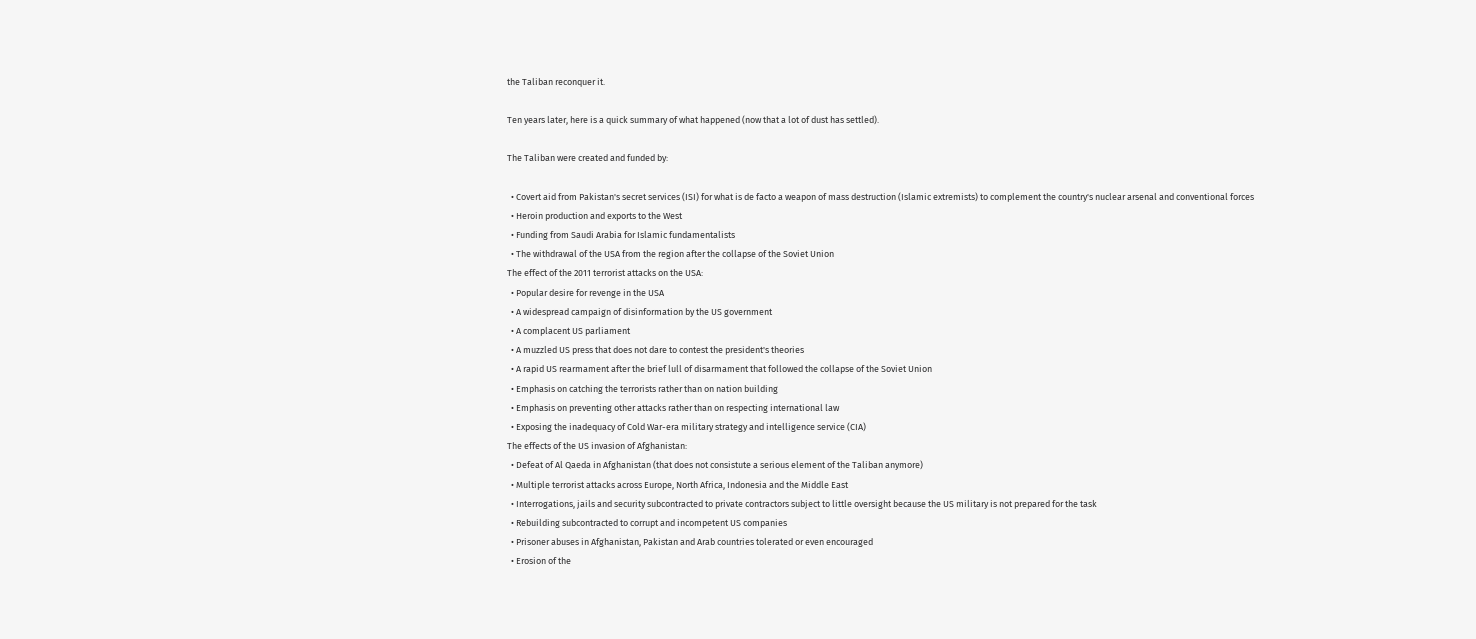the Taliban reconquer it.

Ten years later, here is a quick summary of what happened (now that a lot of dust has settled).

The Taliban were created and funded by:

  • Covert aid from Pakistan's secret services (ISI) for what is de facto a weapon of mass destruction (Islamic extremists) to complement the country's nuclear arsenal and conventional forces
  • Heroin production and exports to the West
  • Funding from Saudi Arabia for Islamic fundamentalists
  • The withdrawal of the USA from the region after the collapse of the Soviet Union
The effect of the 2011 terrorist attacks on the USA:
  • Popular desire for revenge in the USA
  • A widespread campaign of disinformation by the US government
  • A complacent US parliament
  • A muzzled US press that does not dare to contest the president's theories
  • A rapid US rearmament after the brief lull of disarmament that followed the collapse of the Soviet Union
  • Emphasis on catching the terrorists rather than on nation building
  • Emphasis on preventing other attacks rather than on respecting international law
  • Exposing the inadequacy of Cold War-era military strategy and intelligence service (CIA)
The effects of the US invasion of Afghanistan:
  • Defeat of Al Qaeda in Afghanistan (that does not consistute a serious element of the Taliban anymore)
  • Multiple terrorist attacks across Europe, North Africa, Indonesia and the Middle East
  • Interrogations, jails and security subcontracted to private contractors subject to little oversight because the US military is not prepared for the task
  • Rebuilding subcontracted to corrupt and incompetent US companies
  • Prisoner abuses in Afghanistan, Pakistan and Arab countries tolerated or even encouraged
  • Erosion of the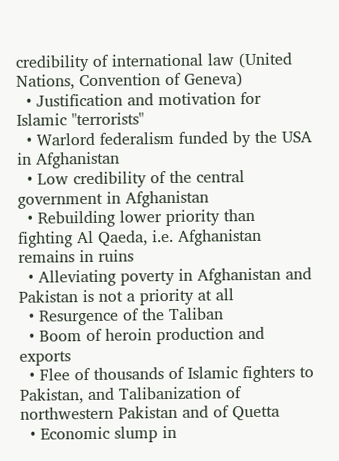credibility of international law (United Nations, Convention of Geneva)
  • Justification and motivation for Islamic "terrorists"
  • Warlord federalism funded by the USA in Afghanistan
  • Low credibility of the central government in Afghanistan
  • Rebuilding lower priority than fighting Al Qaeda, i.e. Afghanistan remains in ruins
  • Alleviating poverty in Afghanistan and Pakistan is not a priority at all
  • Resurgence of the Taliban
  • Boom of heroin production and exports
  • Flee of thousands of Islamic fighters to Pakistan, and Talibanization of northwestern Pakistan and of Quetta
  • Economic slump in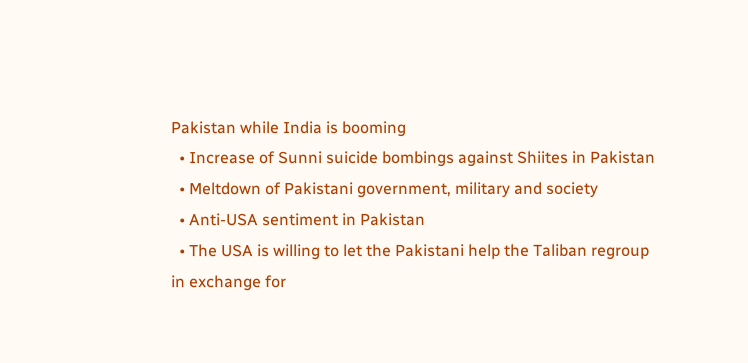Pakistan while India is booming
  • Increase of Sunni suicide bombings against Shiites in Pakistan
  • Meltdown of Pakistani government, military and society
  • Anti-USA sentiment in Pakistan
  • The USA is willing to let the Pakistani help the Taliban regroup in exchange for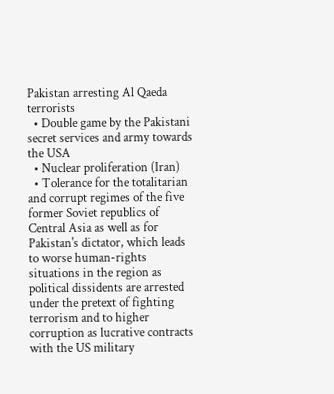Pakistan arresting Al Qaeda terrorists
  • Double game by the Pakistani secret services and army towards the USA
  • Nuclear proliferation (Iran)
  • Tolerance for the totalitarian and corrupt regimes of the five former Soviet republics of Central Asia as well as for Pakistan's dictator, which leads to worse human-rights situations in the region as political dissidents are arrested under the pretext of fighting terrorism and to higher corruption as lucrative contracts with the US military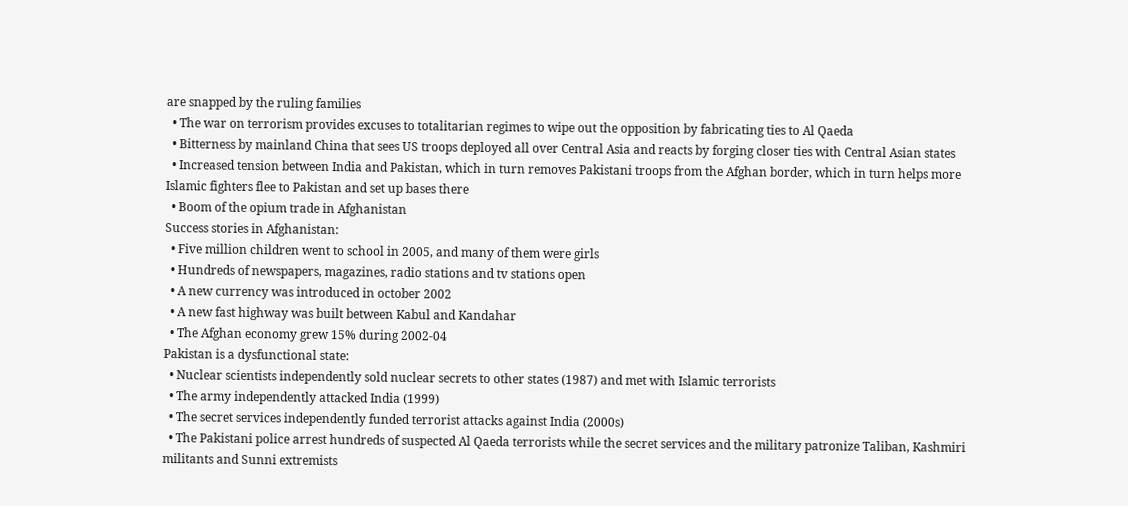are snapped by the ruling families
  • The war on terrorism provides excuses to totalitarian regimes to wipe out the opposition by fabricating ties to Al Qaeda
  • Bitterness by mainland China that sees US troops deployed all over Central Asia and reacts by forging closer ties with Central Asian states
  • Increased tension between India and Pakistan, which in turn removes Pakistani troops from the Afghan border, which in turn helps more Islamic fighters flee to Pakistan and set up bases there
  • Boom of the opium trade in Afghanistan
Success stories in Afghanistan:
  • Five million children went to school in 2005, and many of them were girls
  • Hundreds of newspapers, magazines, radio stations and tv stations open
  • A new currency was introduced in october 2002
  • A new fast highway was built between Kabul and Kandahar
  • The Afghan economy grew 15% during 2002-04
Pakistan is a dysfunctional state:
  • Nuclear scientists independently sold nuclear secrets to other states (1987) and met with Islamic terrorists
  • The army independently attacked India (1999)
  • The secret services independently funded terrorist attacks against India (2000s)
  • The Pakistani police arrest hundreds of suspected Al Qaeda terrorists while the secret services and the military patronize Taliban, Kashmiri militants and Sunni extremists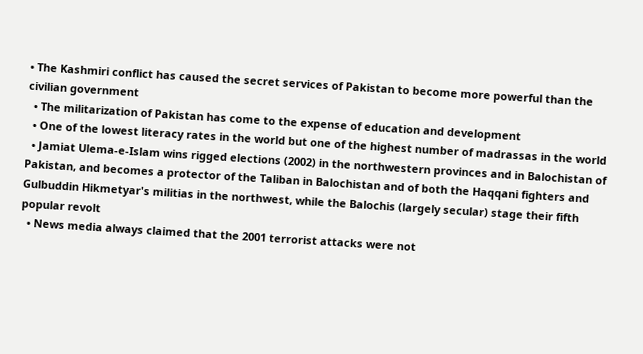• The Kashmiri conflict has caused the secret services of Pakistan to become more powerful than the civilian government
  • The militarization of Pakistan has come to the expense of education and development
  • One of the lowest literacy rates in the world but one of the highest number of madrassas in the world
  • Jamiat Ulema-e-Islam wins rigged elections (2002) in the northwestern provinces and in Balochistan of Pakistan, and becomes a protector of the Taliban in Balochistan and of both the Haqqani fighters and Gulbuddin Hikmetyar's militias in the northwest, while the Balochis (largely secular) stage their fifth popular revolt
  • News media always claimed that the 2001 terrorist attacks were not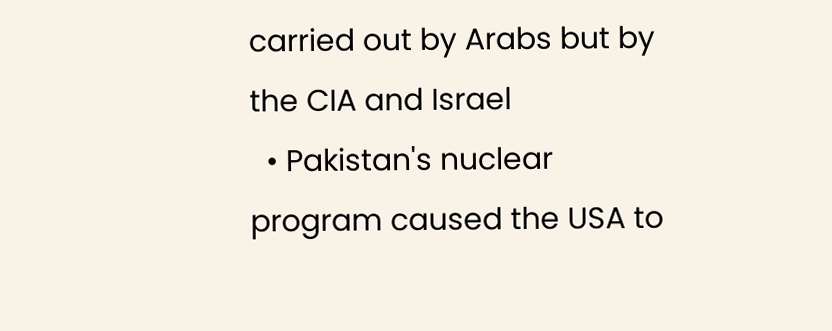carried out by Arabs but by the CIA and Israel
  • Pakistan's nuclear program caused the USA to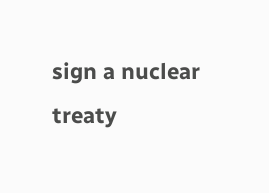sign a nuclear treaty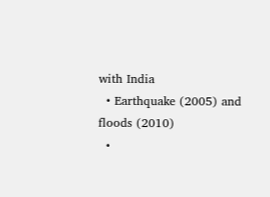with India
  • Earthquake (2005) and floods (2010)
  •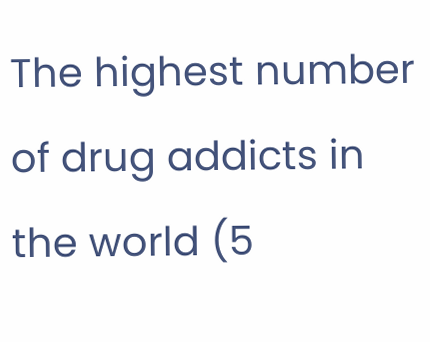The highest number of drug addicts in the world (5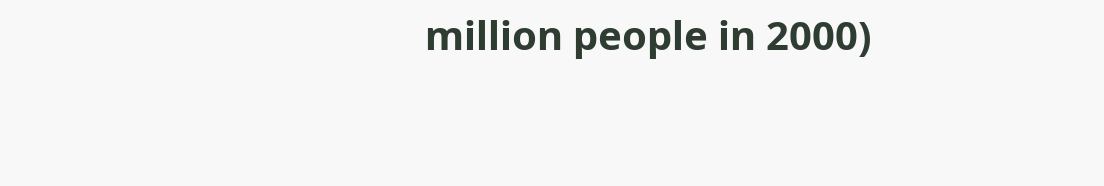million people in 2000)